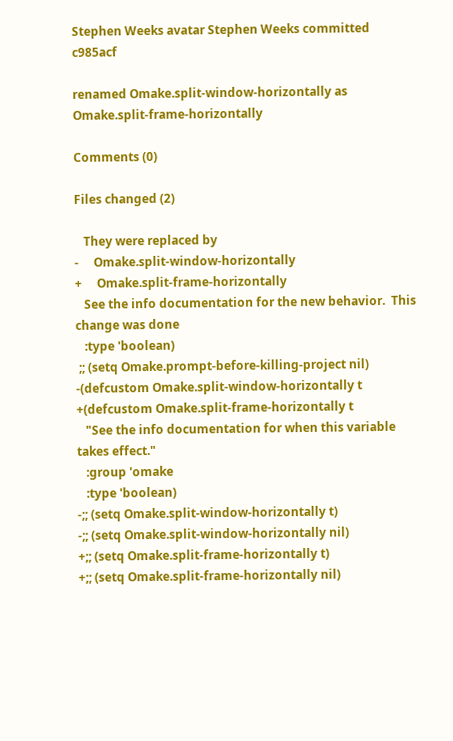Stephen Weeks avatar Stephen Weeks committed c985acf

renamed Omake.split-window-horizontally as Omake.split-frame-horizontally

Comments (0)

Files changed (2)

   They were replaced by
-     Omake.split-window-horizontally
+     Omake.split-frame-horizontally
   See the info documentation for the new behavior.  This change was done
   :type 'boolean)
 ;; (setq Omake.prompt-before-killing-project nil)
-(defcustom Omake.split-window-horizontally t
+(defcustom Omake.split-frame-horizontally t
   "See the info documentation for when this variable takes effect."
   :group 'omake
   :type 'boolean)
-;; (setq Omake.split-window-horizontally t)
-;; (setq Omake.split-window-horizontally nil)
+;; (setq Omake.split-frame-horizontally t)
+;; (setq Omake.split-frame-horizontally nil)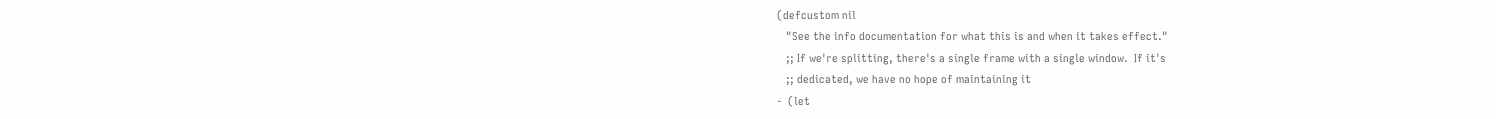(defcustom nil
   "See the info documentation for what this is and when it takes effect."
   ;; If we're splitting, there's a single frame with a single window.  If it's
   ;; dedicated, we have no hope of maintaining it
-  (let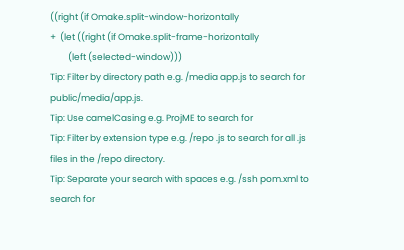((right (if Omake.split-window-horizontally
+  (let ((right (if Omake.split-frame-horizontally
         (left (selected-window)))
Tip: Filter by directory path e.g. /media app.js to search for public/media/app.js.
Tip: Use camelCasing e.g. ProjME to search for
Tip: Filter by extension type e.g. /repo .js to search for all .js files in the /repo directory.
Tip: Separate your search with spaces e.g. /ssh pom.xml to search for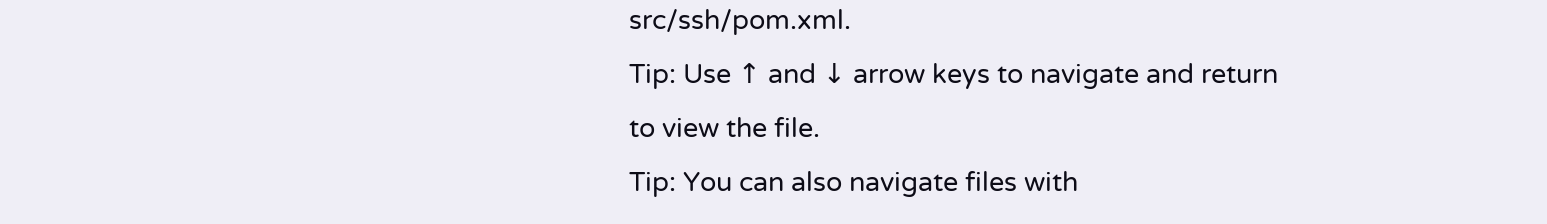src/ssh/pom.xml.
Tip: Use ↑ and ↓ arrow keys to navigate and return to view the file.
Tip: You can also navigate files with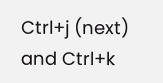Ctrl+j (next) and Ctrl+k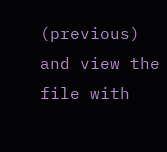(previous) and view the file with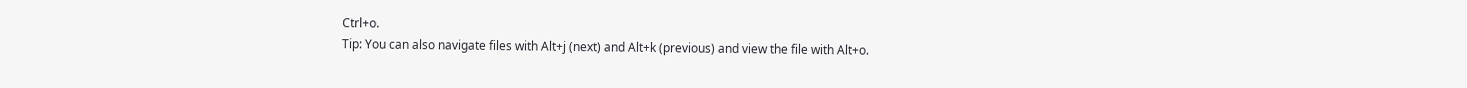Ctrl+o.
Tip: You can also navigate files with Alt+j (next) and Alt+k (previous) and view the file with Alt+o.